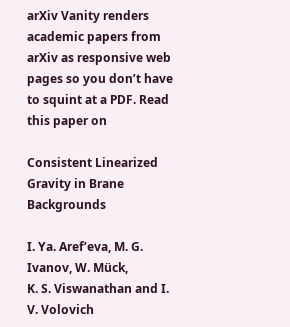arXiv Vanity renders academic papers from arXiv as responsive web pages so you don’t have to squint at a PDF. Read this paper on

Consistent Linearized Gravity in Brane Backgrounds

I. Ya. Aref’eva, M. G. Ivanov, W. Mück,
K. S. Viswanathan and I. V. Volovich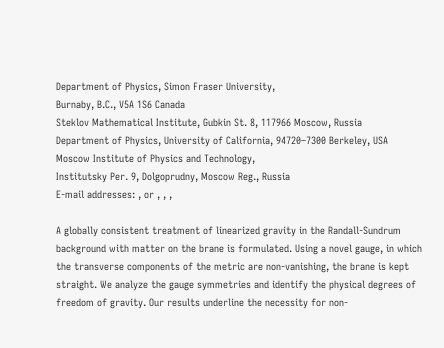Department of Physics, Simon Fraser University,
Burnaby, B.C., V5A 1S6 Canada
Steklov Mathematical Institute, Gubkin St. 8, 117966 Moscow, Russia
Department of Physics, University of California, 94720–7300 Berkeley, USA
Moscow Institute of Physics and Technology,
Institutsky Per. 9, Dolgoprudny, Moscow Reg., Russia
E-mail addresses: , or , , ,

A globally consistent treatment of linearized gravity in the Randall-Sundrum background with matter on the brane is formulated. Using a novel gauge, in which the transverse components of the metric are non-vanishing, the brane is kept straight. We analyze the gauge symmetries and identify the physical degrees of freedom of gravity. Our results underline the necessity for non-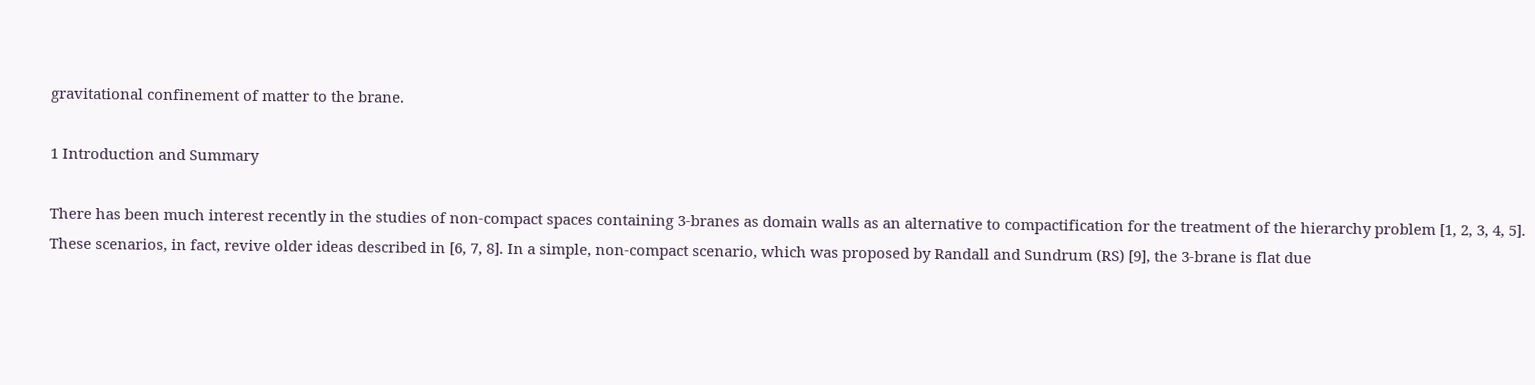gravitational confinement of matter to the brane.

1 Introduction and Summary

There has been much interest recently in the studies of non-compact spaces containing 3-branes as domain walls as an alternative to compactification for the treatment of the hierarchy problem [1, 2, 3, 4, 5]. These scenarios, in fact, revive older ideas described in [6, 7, 8]. In a simple, non-compact scenario, which was proposed by Randall and Sundrum (RS) [9], the 3-brane is flat due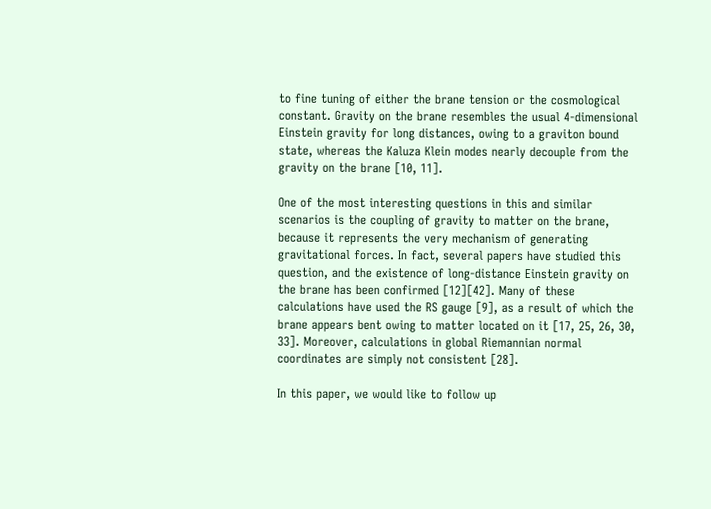to fine tuning of either the brane tension or the cosmological constant. Gravity on the brane resembles the usual 4-dimensional Einstein gravity for long distances, owing to a graviton bound state, whereas the Kaluza Klein modes nearly decouple from the gravity on the brane [10, 11].

One of the most interesting questions in this and similar scenarios is the coupling of gravity to matter on the brane, because it represents the very mechanism of generating gravitational forces. In fact, several papers have studied this question, and the existence of long-distance Einstein gravity on the brane has been confirmed [12][42]. Many of these calculations have used the RS gauge [9], as a result of which the brane appears bent owing to matter located on it [17, 25, 26, 30, 33]. Moreover, calculations in global Riemannian normal coordinates are simply not consistent [28].

In this paper, we would like to follow up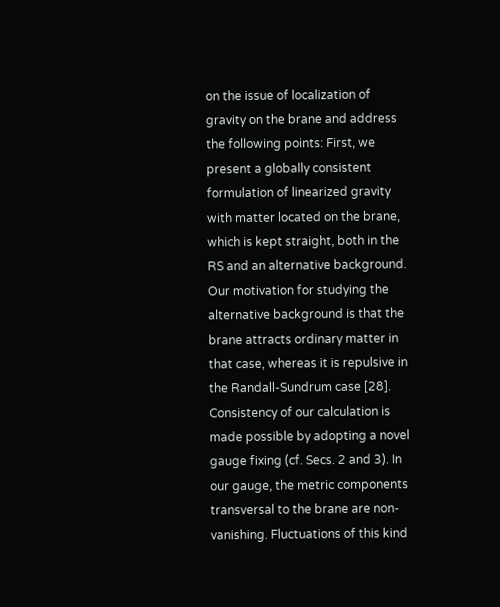on the issue of localization of gravity on the brane and address the following points: First, we present a globally consistent formulation of linearized gravity with matter located on the brane, which is kept straight, both in the RS and an alternative background. Our motivation for studying the alternative background is that the brane attracts ordinary matter in that case, whereas it is repulsive in the Randall-Sundrum case [28]. Consistency of our calculation is made possible by adopting a novel gauge fixing (cf. Secs. 2 and 3). In our gauge, the metric components transversal to the brane are non-vanishing. Fluctuations of this kind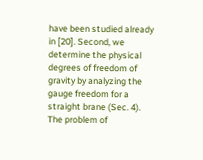have been studied already in [20]. Second, we determine the physical degrees of freedom of gravity by analyzing the gauge freedom for a straight brane (Sec. 4). The problem of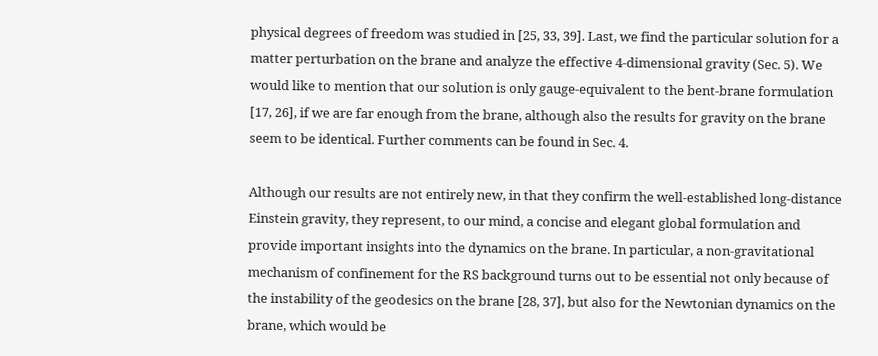physical degrees of freedom was studied in [25, 33, 39]. Last, we find the particular solution for a matter perturbation on the brane and analyze the effective 4-dimensional gravity (Sec. 5). We would like to mention that our solution is only gauge-equivalent to the bent-brane formulation [17, 26], if we are far enough from the brane, although also the results for gravity on the brane seem to be identical. Further comments can be found in Sec. 4.

Although our results are not entirely new, in that they confirm the well-established long-distance Einstein gravity, they represent, to our mind, a concise and elegant global formulation and provide important insights into the dynamics on the brane. In particular, a non-gravitational mechanism of confinement for the RS background turns out to be essential not only because of the instability of the geodesics on the brane [28, 37], but also for the Newtonian dynamics on the brane, which would be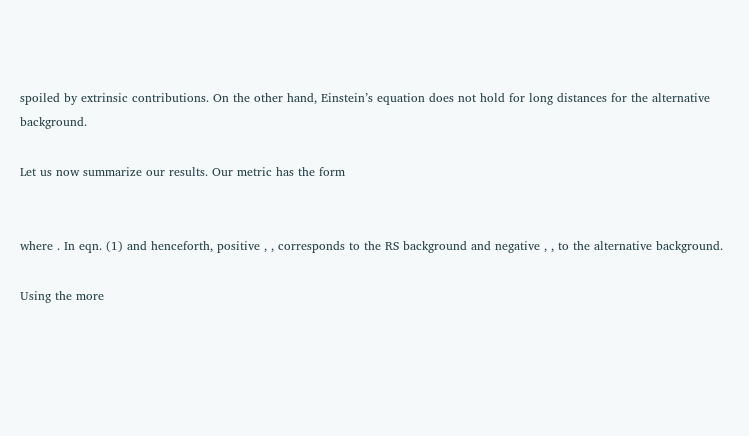spoiled by extrinsic contributions. On the other hand, Einstein’s equation does not hold for long distances for the alternative background.

Let us now summarize our results. Our metric has the form


where . In eqn. (1) and henceforth, positive , , corresponds to the RS background and negative , , to the alternative background.

Using the more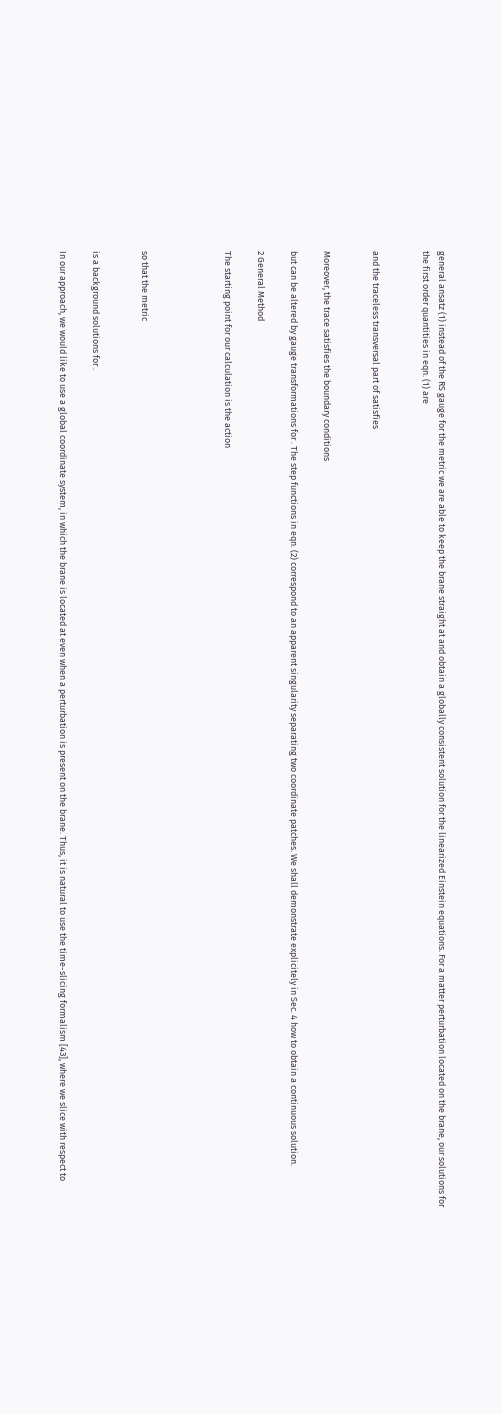general ansatz (1) instead of the RS gauge for the metric we are able to keep the brane straight at and obtain a globally consistent solution for the linearized Einstein equations. For a matter perturbation located on the brane, our solutions for the first order quantities in eqn. (1) are


and the traceless transversal part of satisfies


Moreover, the trace satisfies the boundary conditions

but can be altered by gauge transformations for . The step functions in eqn. (2) correspond to an apparent singularity separating two coordinate patches. We shall demonstrate explicitely in Sec. 4 how to obtain a continuous solution.

2 General Method

The starting point for our calculation is the action




so that the metric


is a background solutions for .

In our approach, we would like to use a global coordinate system, in which the brane is located at even when a perturbation is present on the brane. Thus, it is natural to use the time-slicing formalism [43], where we slice with respect to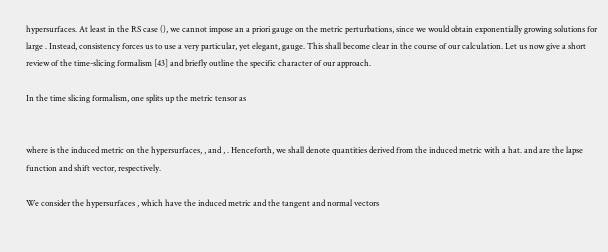hypersurfaces. At least in the RS case (), we cannot impose an a priori gauge on the metric perturbations, since we would obtain exponentially growing solutions for large . Instead, consistency forces us to use a very particular, yet elegant, gauge. This shall become clear in the course of our calculation. Let us now give a short review of the time-slicing formalism [43] and briefly outline the specific character of our approach.

In the time slicing formalism, one splits up the metric tensor as


where is the induced metric on the hypersurfaces, , and , . Henceforth, we shall denote quantities derived from the induced metric with a hat. and are the lapse function and shift vector, respectively.

We consider the hypersurfaces , which have the induced metric and the tangent and normal vectors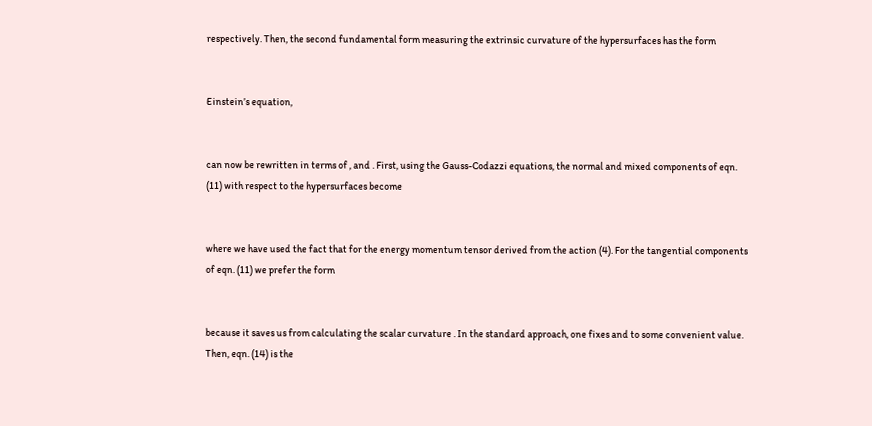respectively. Then, the second fundamental form measuring the extrinsic curvature of the hypersurfaces has the form


Einstein’s equation,


can now be rewritten in terms of , and . First, using the Gauss-Codazzi equations, the normal and mixed components of eqn. (11) with respect to the hypersurfaces become


where we have used the fact that for the energy momentum tensor derived from the action (4). For the tangential components of eqn. (11) we prefer the form


because it saves us from calculating the scalar curvature . In the standard approach, one fixes and to some convenient value. Then, eqn. (14) is the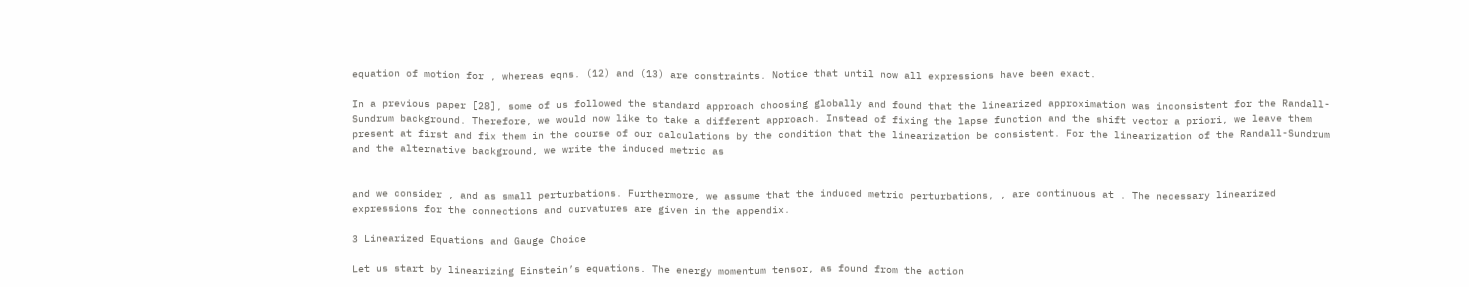equation of motion for , whereas eqns. (12) and (13) are constraints. Notice that until now all expressions have been exact.

In a previous paper [28], some of us followed the standard approach choosing globally and found that the linearized approximation was inconsistent for the Randall-Sundrum background. Therefore, we would now like to take a different approach. Instead of fixing the lapse function and the shift vector a priori, we leave them present at first and fix them in the course of our calculations by the condition that the linearization be consistent. For the linearization of the Randall-Sundrum and the alternative background, we write the induced metric as


and we consider , and as small perturbations. Furthermore, we assume that the induced metric perturbations, , are continuous at . The necessary linearized expressions for the connections and curvatures are given in the appendix.

3 Linearized Equations and Gauge Choice

Let us start by linearizing Einstein’s equations. The energy momentum tensor, as found from the action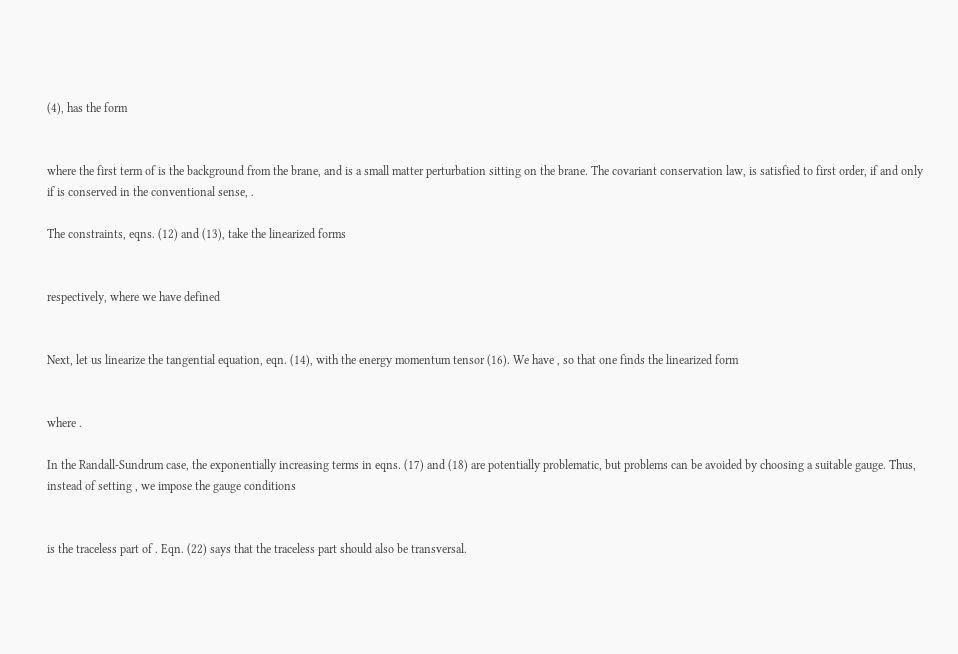(4), has the form


where the first term of is the background from the brane, and is a small matter perturbation sitting on the brane. The covariant conservation law, is satisfied to first order, if and only if is conserved in the conventional sense, .

The constraints, eqns. (12) and (13), take the linearized forms


respectively, where we have defined


Next, let us linearize the tangential equation, eqn. (14), with the energy momentum tensor (16). We have , so that one finds the linearized form


where .

In the Randall-Sundrum case, the exponentially increasing terms in eqns. (17) and (18) are potentially problematic, but problems can be avoided by choosing a suitable gauge. Thus, instead of setting , we impose the gauge conditions


is the traceless part of . Eqn. (22) says that the traceless part should also be transversal.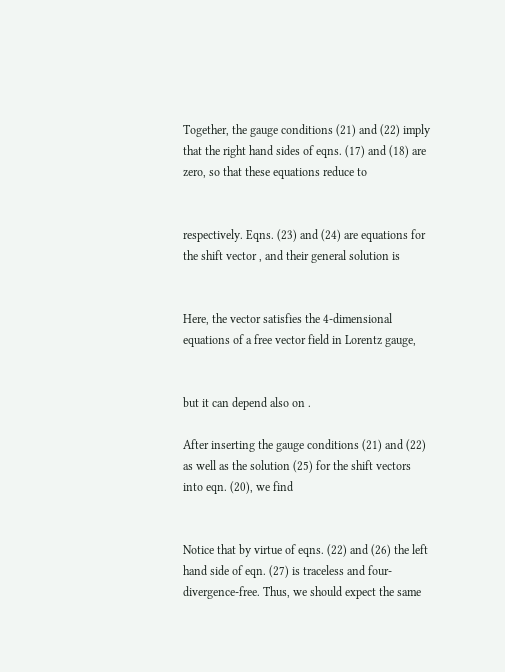Together, the gauge conditions (21) and (22) imply that the right hand sides of eqns. (17) and (18) are zero, so that these equations reduce to


respectively. Eqns. (23) and (24) are equations for the shift vector , and their general solution is


Here, the vector satisfies the 4-dimensional equations of a free vector field in Lorentz gauge,


but it can depend also on .

After inserting the gauge conditions (21) and (22) as well as the solution (25) for the shift vectors into eqn. (20), we find


Notice that by virtue of eqns. (22) and (26) the left hand side of eqn. (27) is traceless and four-divergence-free. Thus, we should expect the same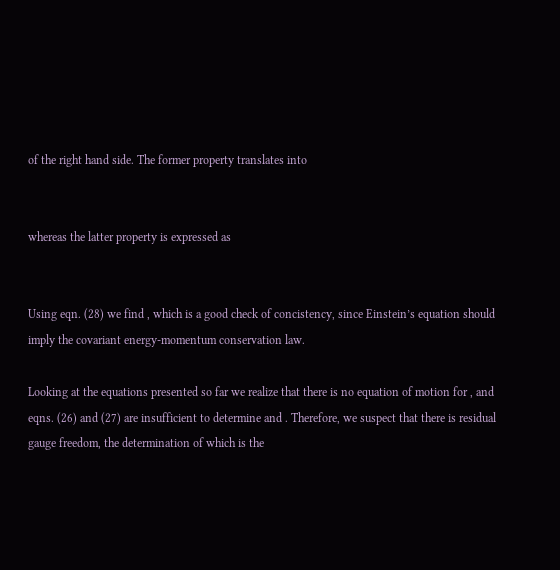of the right hand side. The former property translates into


whereas the latter property is expressed as


Using eqn. (28) we find , which is a good check of concistency, since Einstein’s equation should imply the covariant energy-momentum conservation law.

Looking at the equations presented so far we realize that there is no equation of motion for , and eqns. (26) and (27) are insufficient to determine and . Therefore, we suspect that there is residual gauge freedom, the determination of which is the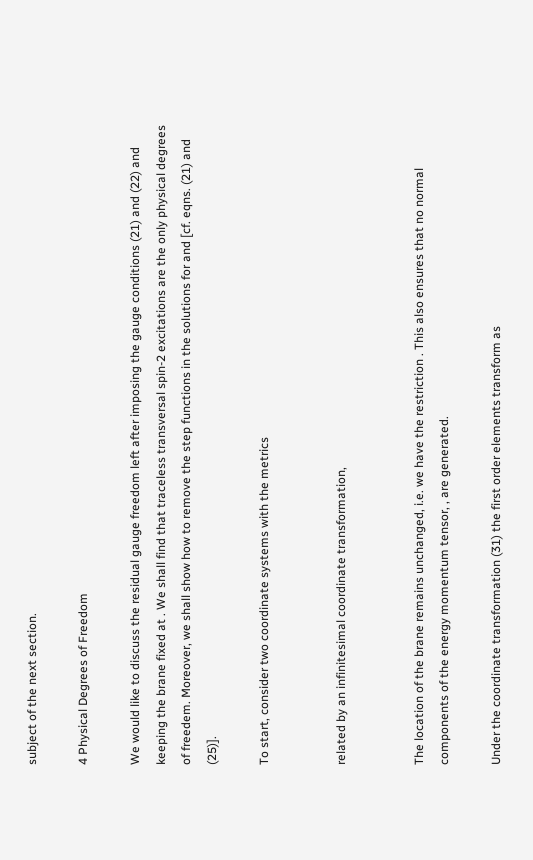subject of the next section.

4 Physical Degrees of Freedom

We would like to discuss the residual gauge freedom left after imposing the gauge conditions (21) and (22) and keeping the brane fixed at . We shall find that traceless transversal spin-2 excitations are the only physical degrees of freedem. Moreover, we shall show how to remove the step functions in the solutions for and [cf. eqns. (21) and (25)].

To start, consider two coordinate systems with the metrics


related by an infinitesimal coordinate transformation,


The location of the brane remains unchanged, i.e. we have the restriction . This also ensures that no normal components of the energy momentum tensor, , are generated.

Under the coordinate transformation (31) the first order elements transform as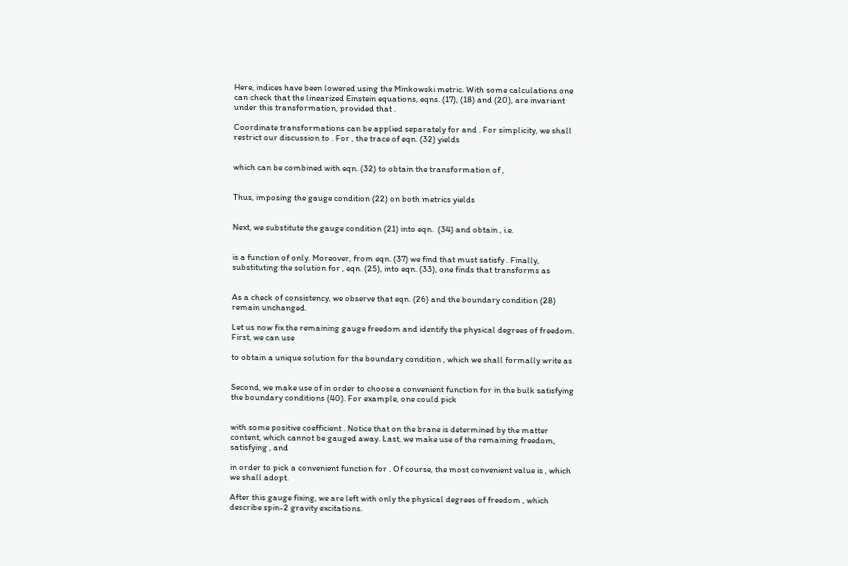Here, indices have been lowered using the Minkowski metric. With some calculations one can check that the linearized Einstein equations, eqns. (17), (18) and (20), are invariant under this transformation, provided that .

Coordinate transformations can be applied separately for and . For simplicity, we shall restrict our discussion to . For , the trace of eqn. (32) yields


which can be combined with eqn. (32) to obtain the transformation of ,


Thus, imposing the gauge condition (22) on both metrics yields


Next, we substitute the gauge condition (21) into eqn.  (34) and obtain , i.e.


is a function of only. Moreover, from eqn. (37) we find that must satisfy . Finally, substituting the solution for , eqn. (25), into eqn. (33), one finds that transforms as


As a check of consistency, we observe that eqn. (26) and the boundary condition (28) remain unchanged.

Let us now fix the remaining gauge freedom and identify the physical degrees of freedom. First, we can use

to obtain a unique solution for the boundary condition , which we shall formally write as


Second, we make use of in order to choose a convenient function for in the bulk satisfying the boundary conditions (40). For example, one could pick


with some positive coefficient . Notice that on the brane is determined by the matter content, which cannot be gauged away. Last, we make use of the remaining freedom, satisfying , and

in order to pick a convenient function for . Of course, the most convenient value is , which we shall adopt.

After this gauge fixing, we are left with only the physical degrees of freedom , which describe spin-2 gravity excitations.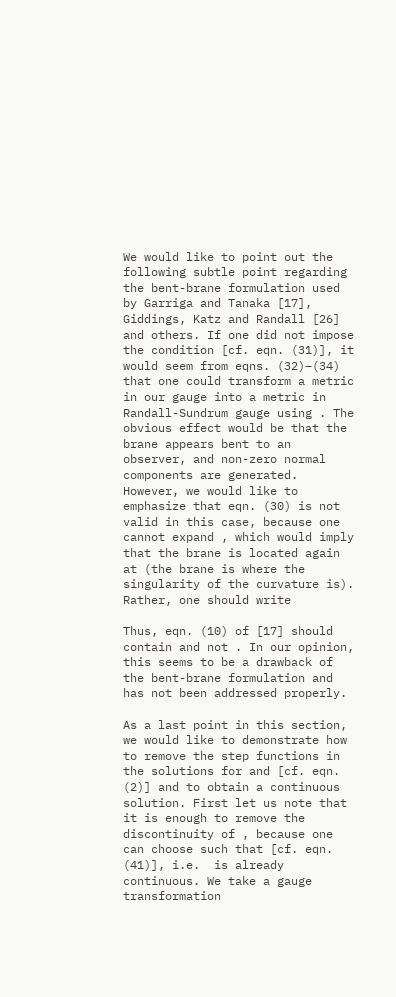We would like to point out the following subtle point regarding the bent-brane formulation used by Garriga and Tanaka [17], Giddings, Katz and Randall [26] and others. If one did not impose the condition [cf. eqn. (31)], it would seem from eqns. (32)–(34) that one could transform a metric in our gauge into a metric in Randall-Sundrum gauge using . The obvious effect would be that the brane appears bent to an observer, and non-zero normal components are generated. However, we would like to emphasize that eqn. (30) is not valid in this case, because one cannot expand , which would imply that the brane is located again at (the brane is where the singularity of the curvature is). Rather, one should write

Thus, eqn. (10) of [17] should contain and not . In our opinion, this seems to be a drawback of the bent-brane formulation and has not been addressed properly.

As a last point in this section, we would like to demonstrate how to remove the step functions in the solutions for and [cf. eqn. (2)] and to obtain a continuous solution. First let us note that it is enough to remove the discontinuity of , because one can choose such that [cf. eqn. (41)], i.e.  is already continuous. We take a gauge transformation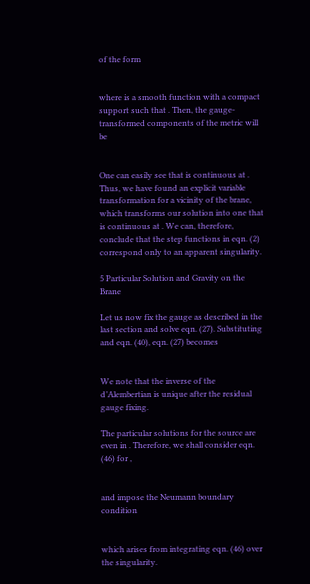of the form


where is a smooth function with a compact support such that . Then, the gauge-transformed components of the metric will be


One can easily see that is continuous at . Thus, we have found an explicit variable transformation for a vicinity of the brane, which transforms our solution into one that is continuous at . We can, therefore, conclude that the step functions in eqn. (2) correspond only to an apparent singularity.

5 Particular Solution and Gravity on the Brane

Let us now fix the gauge as described in the last section and solve eqn. (27). Substituting and eqn. (40), eqn. (27) becomes


We note that the inverse of the d’Alembertian is unique after the residual gauge fixing.

The particular solutions for the source are even in . Therefore, we shall consider eqn. (46) for ,


and impose the Neumann boundary condition


which arises from integrating eqn. (46) over the singularity.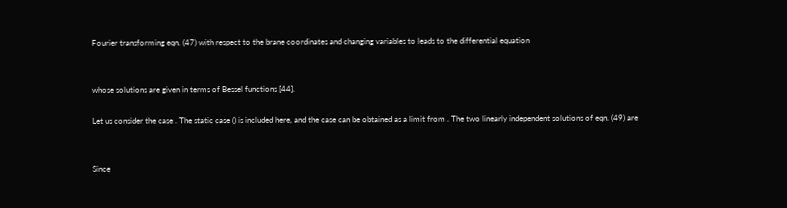Fourier transforming eqn. (47) with respect to the brane coordinates and changing variables to leads to the differential equation


whose solutions are given in terms of Bessel functions [44].

Let us consider the case . The static case () is included here, and the case can be obtained as a limit from . The two linearly independent solutions of eqn. (49) are


Since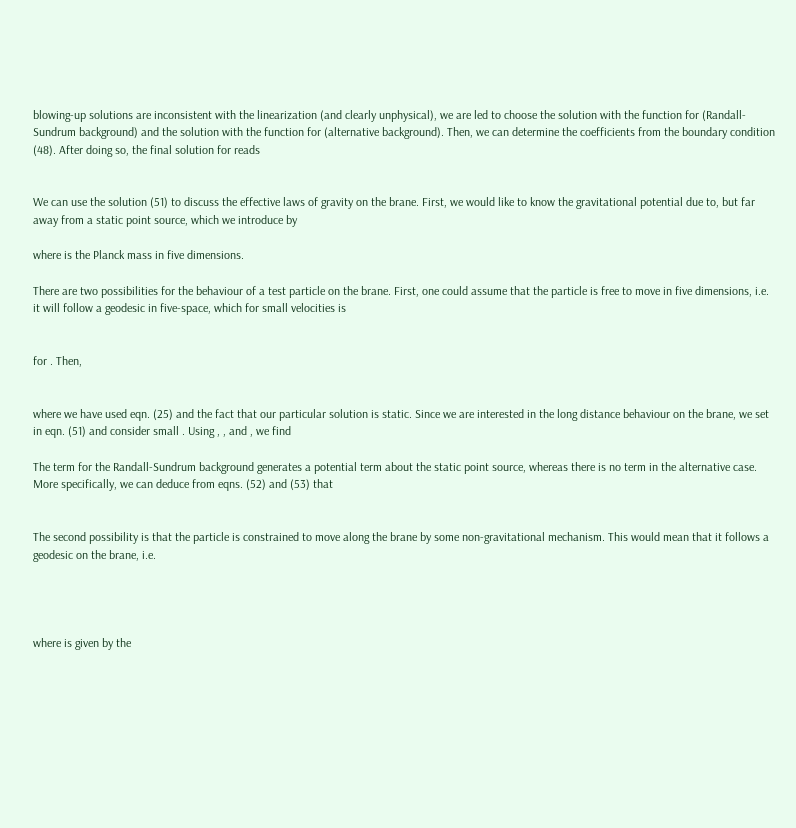blowing-up solutions are inconsistent with the linearization (and clearly unphysical), we are led to choose the solution with the function for (Randall-Sundrum background) and the solution with the function for (alternative background). Then, we can determine the coefficients from the boundary condition (48). After doing so, the final solution for reads


We can use the solution (51) to discuss the effective laws of gravity on the brane. First, we would like to know the gravitational potential due to, but far away from a static point source, which we introduce by

where is the Planck mass in five dimensions.

There are two possibilities for the behaviour of a test particle on the brane. First, one could assume that the particle is free to move in five dimensions, i.e. it will follow a geodesic in five-space, which for small velocities is


for . Then,


where we have used eqn. (25) and the fact that our particular solution is static. Since we are interested in the long distance behaviour on the brane, we set in eqn. (51) and consider small . Using , , and , we find

The term for the Randall-Sundrum background generates a potential term about the static point source, whereas there is no term in the alternative case. More specifically, we can deduce from eqns. (52) and (53) that


The second possibility is that the particle is constrained to move along the brane by some non-gravitational mechanism. This would mean that it follows a geodesic on the brane, i.e.




where is given by the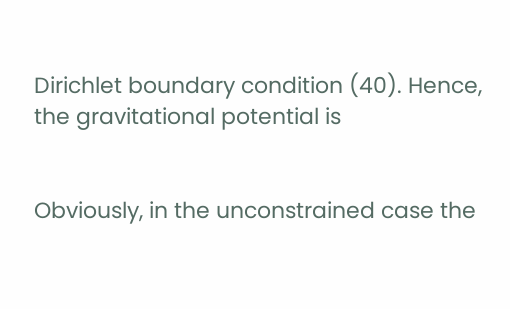Dirichlet boundary condition (40). Hence, the gravitational potential is


Obviously, in the unconstrained case the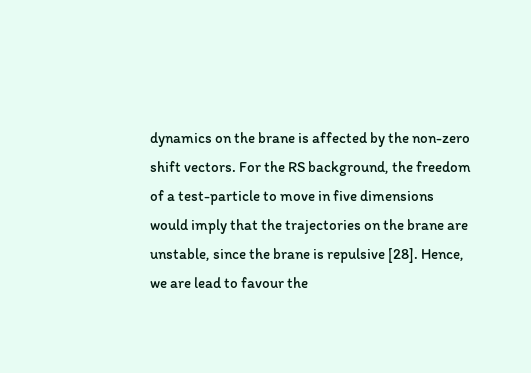dynamics on the brane is affected by the non-zero shift vectors. For the RS background, the freedom of a test-particle to move in five dimensions would imply that the trajectories on the brane are unstable, since the brane is repulsive [28]. Hence, we are lead to favour the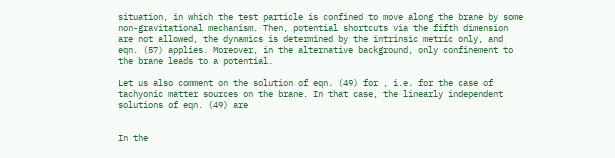situation, in which the test particle is confined to move along the brane by some non-gravitational mechanism. Then, potential shortcuts via the fifth dimension are not allowed, the dynamics is determined by the intrinsic metric only, and eqn. (57) applies. Moreover, in the alternative background, only confinement to the brane leads to a potential.

Let us also comment on the solution of eqn. (49) for , i.e. for the case of tachyonic matter sources on the brane. In that case, the linearly independent solutions of eqn. (49) are


In the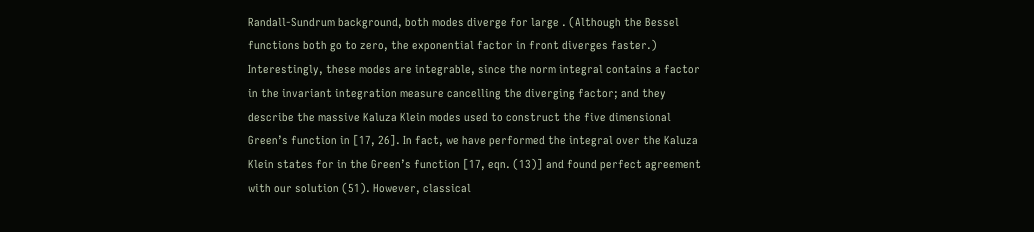Randall-Sundrum background, both modes diverge for large . (Although the Bessel functions both go to zero, the exponential factor in front diverges faster.) Interestingly, these modes are integrable, since the norm integral contains a factor in the invariant integration measure cancelling the diverging factor; and they describe the massive Kaluza Klein modes used to construct the five dimensional Green’s function in [17, 26]. In fact, we have performed the integral over the Kaluza Klein states for in the Green’s function [17, eqn. (13)] and found perfect agreement with our solution (51). However, classical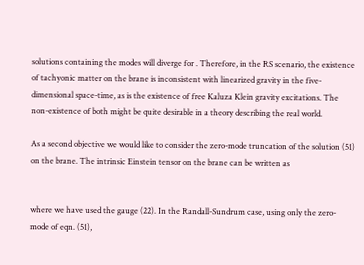solutions containing the modes will diverge for . Therefore, in the RS scenario, the existence of tachyonic matter on the brane is inconsistent with linearized gravity in the five-dimensional space-time, as is the existence of free Kaluza Klein gravity excitations. The non-existence of both might be quite desirable in a theory describing the real world.

As a second objective we would like to consider the zero-mode truncation of the solution (51) on the brane. The intrinsic Einstein tensor on the brane can be written as


where we have used the gauge (22). In the Randall-Sundrum case, using only the zero-mode of eqn. (51),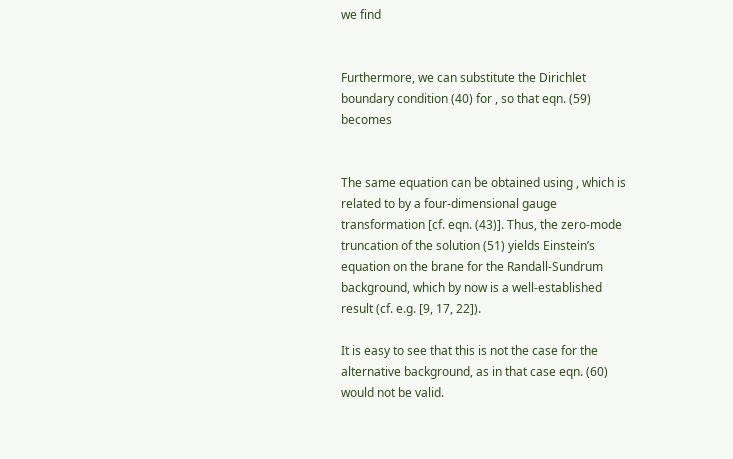we find


Furthermore, we can substitute the Dirichlet boundary condition (40) for , so that eqn. (59) becomes


The same equation can be obtained using , which is related to by a four-dimensional gauge transformation [cf. eqn. (43)]. Thus, the zero-mode truncation of the solution (51) yields Einstein’s equation on the brane for the Randall-Sundrum background, which by now is a well-established result (cf. e.g. [9, 17, 22]).

It is easy to see that this is not the case for the alternative background, as in that case eqn. (60) would not be valid.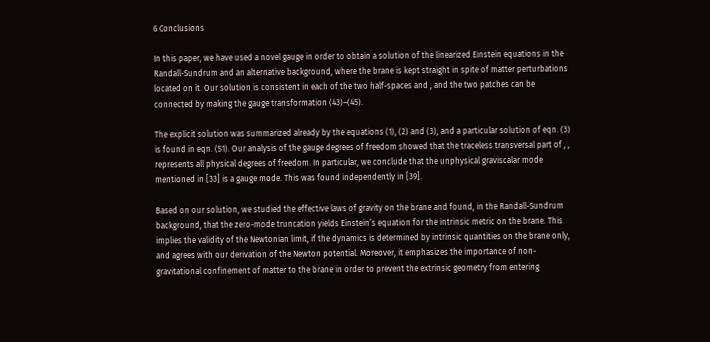6 Conclusions

In this paper, we have used a novel gauge in order to obtain a solution of the linearized Einstein equations in the Randall-Sundrum and an alternative background, where the brane is kept straight in spite of matter perturbations located on it. Our solution is consistent in each of the two half-spaces and , and the two patches can be connected by making the gauge transformation (43)–(45).

The explicit solution was summarized already by the equations (1), (2) and (3), and a particular solution of eqn. (3) is found in eqn. (51). Our analysis of the gauge degrees of freedom showed that the traceless transversal part of , , represents all physical degrees of freedom. In particular, we conclude that the unphysical graviscalar mode mentioned in [33] is a gauge mode. This was found independently in [39].

Based on our solution, we studied the effective laws of gravity on the brane and found, in the Randall-Sundrum background, that the zero-mode truncation yields Einstein’s equation for the intrinsic metric on the brane. This implies the validity of the Newtonian limit, if the dynamics is determined by intrinsic quantities on the brane only, and agrees with our derivation of the Newton potential. Moreover, it emphasizes the importance of non-gravitational confinement of matter to the brane in order to prevent the extrinsic geometry from entering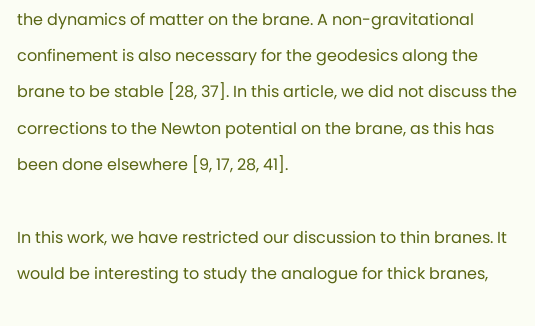the dynamics of matter on the brane. A non-gravitational confinement is also necessary for the geodesics along the brane to be stable [28, 37]. In this article, we did not discuss the corrections to the Newton potential on the brane, as this has been done elsewhere [9, 17, 28, 41].

In this work, we have restricted our discussion to thin branes. It would be interesting to study the analogue for thick branes,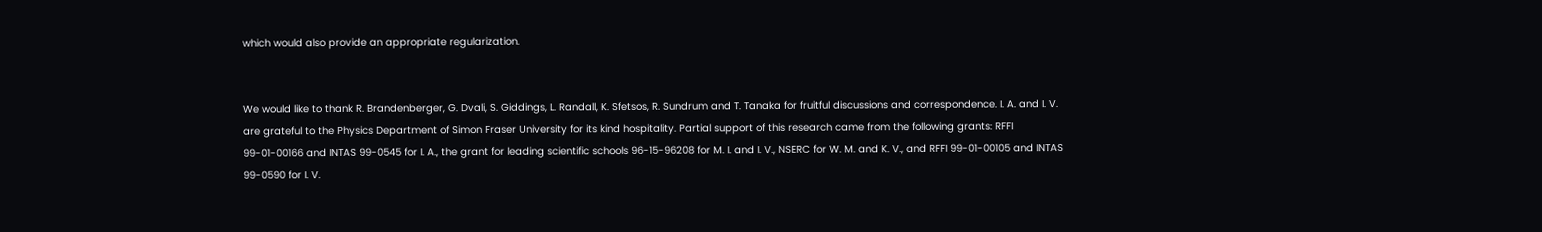which would also provide an appropriate regularization.


We would like to thank R. Brandenberger, G. Dvali, S. Giddings, L. Randall, K. Sfetsos, R. Sundrum and T. Tanaka for fruitful discussions and correspondence. I. A. and I. V. are grateful to the Physics Department of Simon Fraser University for its kind hospitality. Partial support of this research came from the following grants: RFFI 99-01-00166 and INTAS 99-0545 for I. A., the grant for leading scientific schools 96-15-96208 for M. I. and I. V., NSERC for W. M. and K. V., and RFFI 99-01-00105 and INTAS 99-0590 for I. V.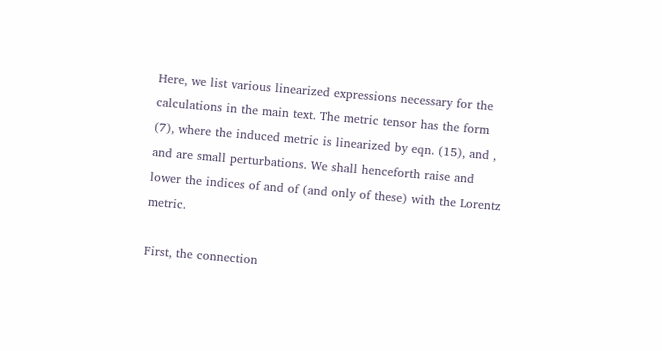Here, we list various linearized expressions necessary for the calculations in the main text. The metric tensor has the form (7), where the induced metric is linearized by eqn. (15), and , and are small perturbations. We shall henceforth raise and lower the indices of and of (and only of these) with the Lorentz metric.

First, the connection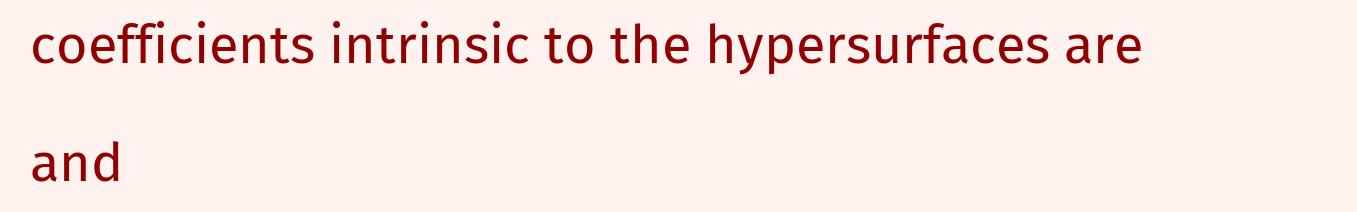coefficients intrinsic to the hypersurfaces are

and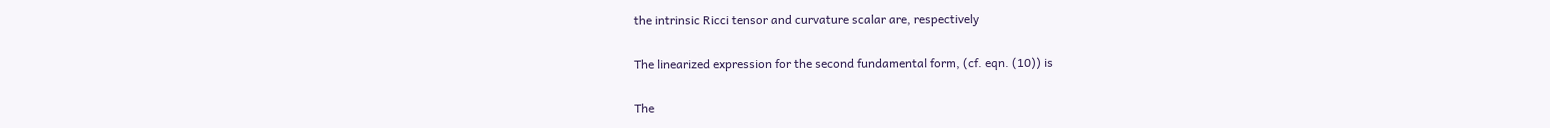the intrinsic Ricci tensor and curvature scalar are, respectively

The linearized expression for the second fundamental form, (cf. eqn. (10)) is

The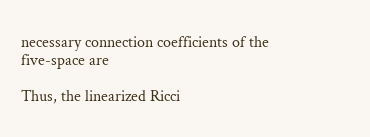necessary connection coefficients of the five-space are

Thus, the linearized Ricci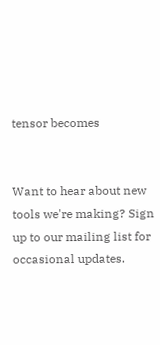tensor becomes


Want to hear about new tools we're making? Sign up to our mailing list for occasional updates.